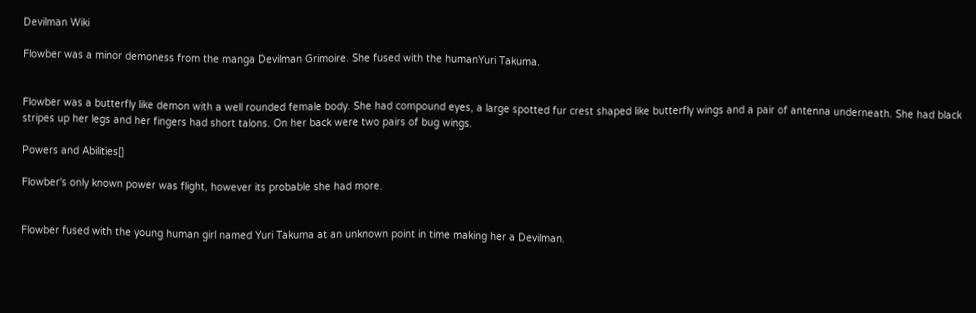Devilman Wiki

Flowber was a minor demoness from the manga Devilman Grimoire. She fused with the humanYuri Takuma.


Flowber was a butterfly like demon with a well rounded female body. She had compound eyes, a large spotted fur crest shaped like butterfly wings and a pair of antenna underneath. She had black stripes up her legs and her fingers had short talons. On her back were two pairs of bug wings.

Powers and Abilities[]

Flowber's only known power was flight, however its probable she had more.


Flowber fused with the young human girl named Yuri Takuma at an unknown point in time making her a Devilman.